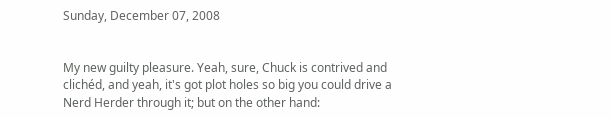Sunday, December 07, 2008


My new guilty pleasure. Yeah, sure, Chuck is contrived and clichéd, and yeah, it's got plot holes so big you could drive a Nerd Herder through it; but on the other hand: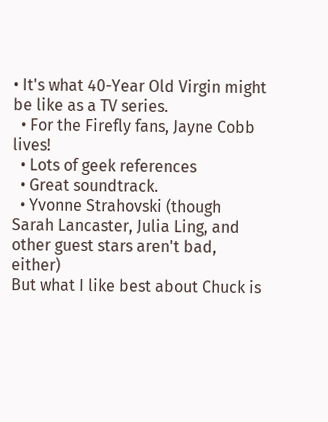• It's what 40-Year Old Virgin might be like as a TV series.
  • For the Firefly fans, Jayne Cobb lives!
  • Lots of geek references
  • Great soundtrack.
  • Yvonne Strahovski (though Sarah Lancaster, Julia Ling, and other guest stars aren't bad, either)
But what I like best about Chuck is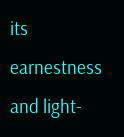its earnestness and light-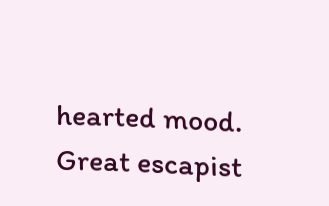hearted mood. Great escapist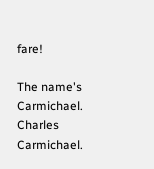fare!

The name's Carmichael. Charles Carmichael.